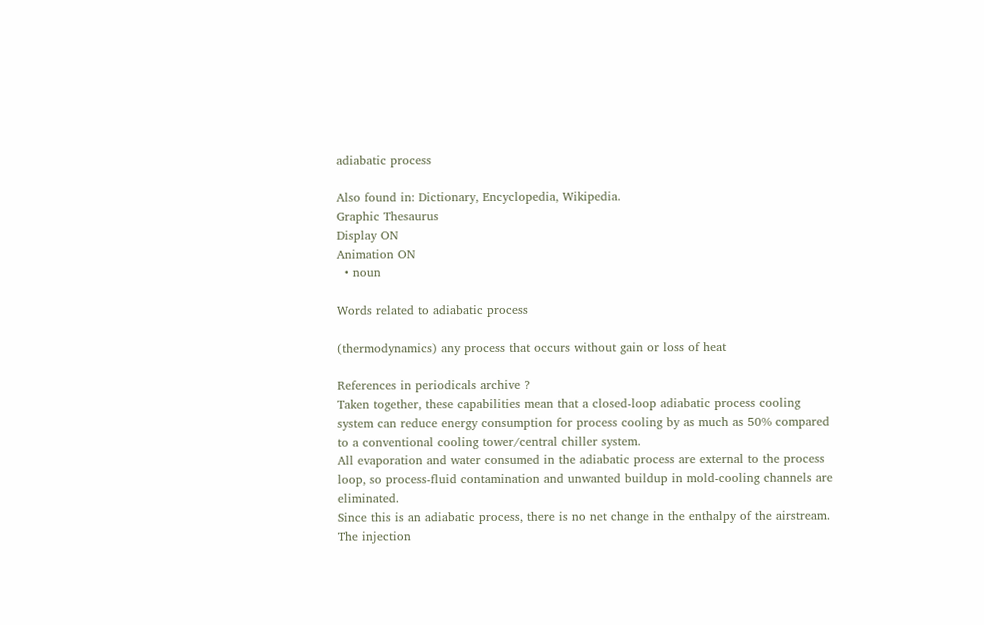adiabatic process

Also found in: Dictionary, Encyclopedia, Wikipedia.
Graphic Thesaurus
Display ON
Animation ON
  • noun

Words related to adiabatic process

(thermodynamics) any process that occurs without gain or loss of heat

References in periodicals archive ?
Taken together, these capabilities mean that a closed-loop adiabatic process cooling system can reduce energy consumption for process cooling by as much as 50% compared to a conventional cooling tower/central chiller system.
All evaporation and water consumed in the adiabatic process are external to the process loop, so process-fluid contamination and unwanted buildup in mold-cooling channels are eliminated.
Since this is an adiabatic process, there is no net change in the enthalpy of the airstream.
The injection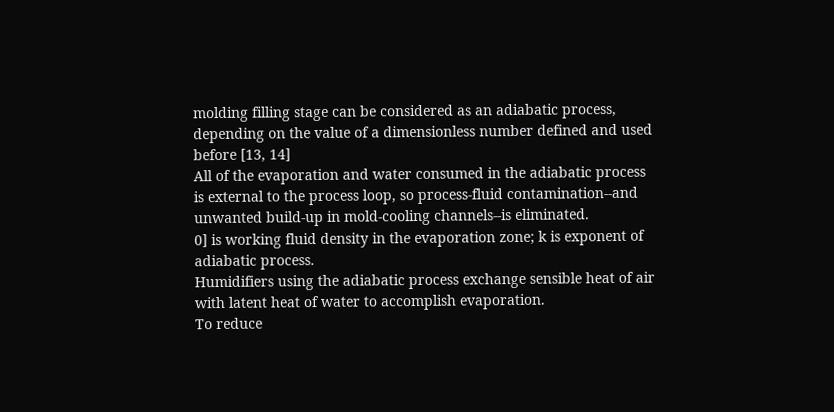molding filling stage can be considered as an adiabatic process, depending on the value of a dimensionless number defined and used before [13, 14]
All of the evaporation and water consumed in the adiabatic process is external to the process loop, so process-fluid contamination--and unwanted build-up in mold-cooling channels--is eliminated.
0] is working fluid density in the evaporation zone; k is exponent of adiabatic process.
Humidifiers using the adiabatic process exchange sensible heat of air with latent heat of water to accomplish evaporation.
To reduce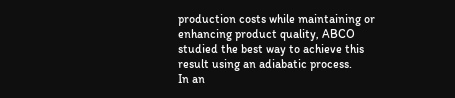production costs while maintaining or enhancing product quality, ABCO studied the best way to achieve this result using an adiabatic process.
In an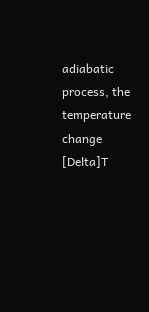adiabatic process, the temperature change [Delta]T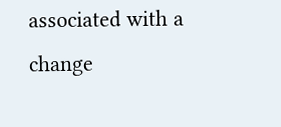associated with a change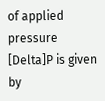of applied pressure [Delta]P is given by